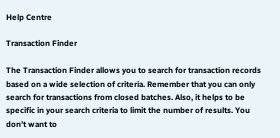Help Centre

Transaction Finder

The Transaction Finder allows you to search for transaction records based on a wide selection of criteria. Remember that you can only search for transactions from closed batches. Also, it helps to be specific in your search criteria to limit the number of results. You don’t want to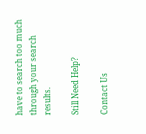have to search too much through your search results.

Still Need Help?

Contact Us